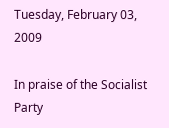Tuesday, February 03, 2009

In praise of the Socialist Party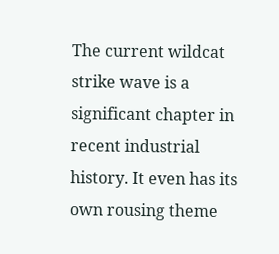The current wildcat strike wave is a significant chapter in recent industrial history. It even has its own rousing theme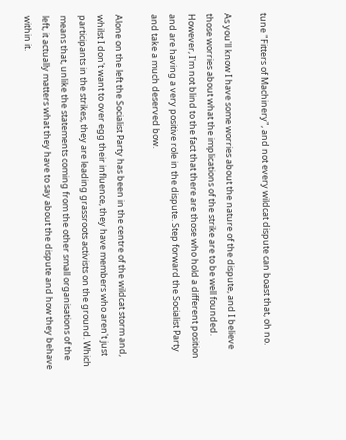tune "Fitters of Machinery", and not every wildcat dispute can boast that, oh no.

As you'll know I have some worries about the nature of the dispute, and I believe those worries about what the implications of the strike are to be well founded. However, I'm not blind to the fact that there are those who hold a different position and are having a very positive role in the dispute. Step forward the Socialist Party and take a much deserved bow.

Alone on the left the Socialist Party has been in the centre of the wildcat storm and, whilst I don't want to over egg their influence, they have members who aren't just participants in the strikes, they are leading grassroots activists on the ground. Which means that, unlike the statements coming from the other small organisations of the left, it actually matters what they have to say about the dispute and how they behave within it.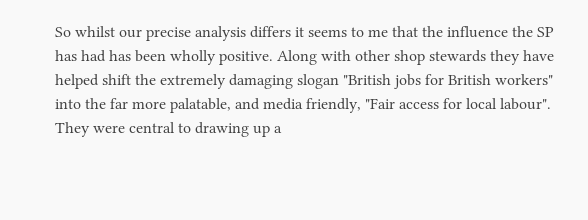So whilst our precise analysis differs it seems to me that the influence the SP has had has been wholly positive. Along with other shop stewards they have helped shift the extremely damaging slogan "British jobs for British workers" into the far more palatable, and media friendly, "Fair access for local labour". They were central to drawing up a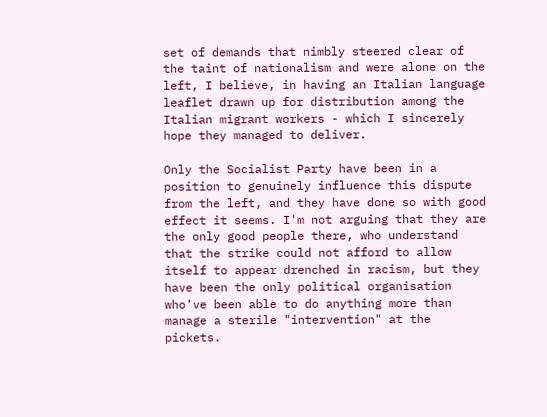set of demands that nimbly steered clear of the taint of nationalism and were alone on the left, I believe, in having an Italian language leaflet drawn up for distribution among the Italian migrant workers - which I sincerely hope they managed to deliver.

Only the Socialist Party have been in a position to genuinely influence this dispute from the left, and they have done so with good effect it seems. I'm not arguing that they are the only good people there, who understand that the strike could not afford to allow itself to appear drenched in racism, but they have been the only political organisation who've been able to do anything more than manage a sterile "intervention" at the pickets.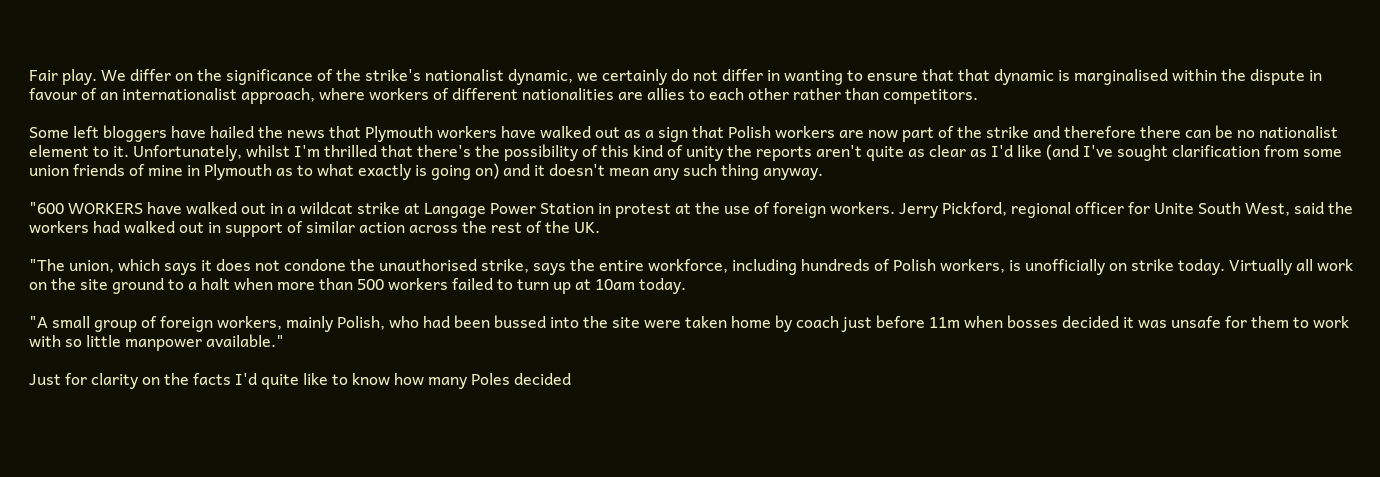Fair play. We differ on the significance of the strike's nationalist dynamic, we certainly do not differ in wanting to ensure that that dynamic is marginalised within the dispute in favour of an internationalist approach, where workers of different nationalities are allies to each other rather than competitors.

Some left bloggers have hailed the news that Plymouth workers have walked out as a sign that Polish workers are now part of the strike and therefore there can be no nationalist element to it. Unfortunately, whilst I'm thrilled that there's the possibility of this kind of unity the reports aren't quite as clear as I'd like (and I've sought clarification from some union friends of mine in Plymouth as to what exactly is going on) and it doesn't mean any such thing anyway.

"600 WORKERS have walked out in a wildcat strike at Langage Power Station in protest at the use of foreign workers. Jerry Pickford, regional officer for Unite South West, said the workers had walked out in support of similar action across the rest of the UK.

"The union, which says it does not condone the unauthorised strike, says the entire workforce, including hundreds of Polish workers, is unofficially on strike today. Virtually all work on the site ground to a halt when more than 500 workers failed to turn up at 10am today.

"A small group of foreign workers, mainly Polish, who had been bussed into the site were taken home by coach just before 11m when bosses decided it was unsafe for them to work with so little manpower available."

Just for clarity on the facts I'd quite like to know how many Poles decided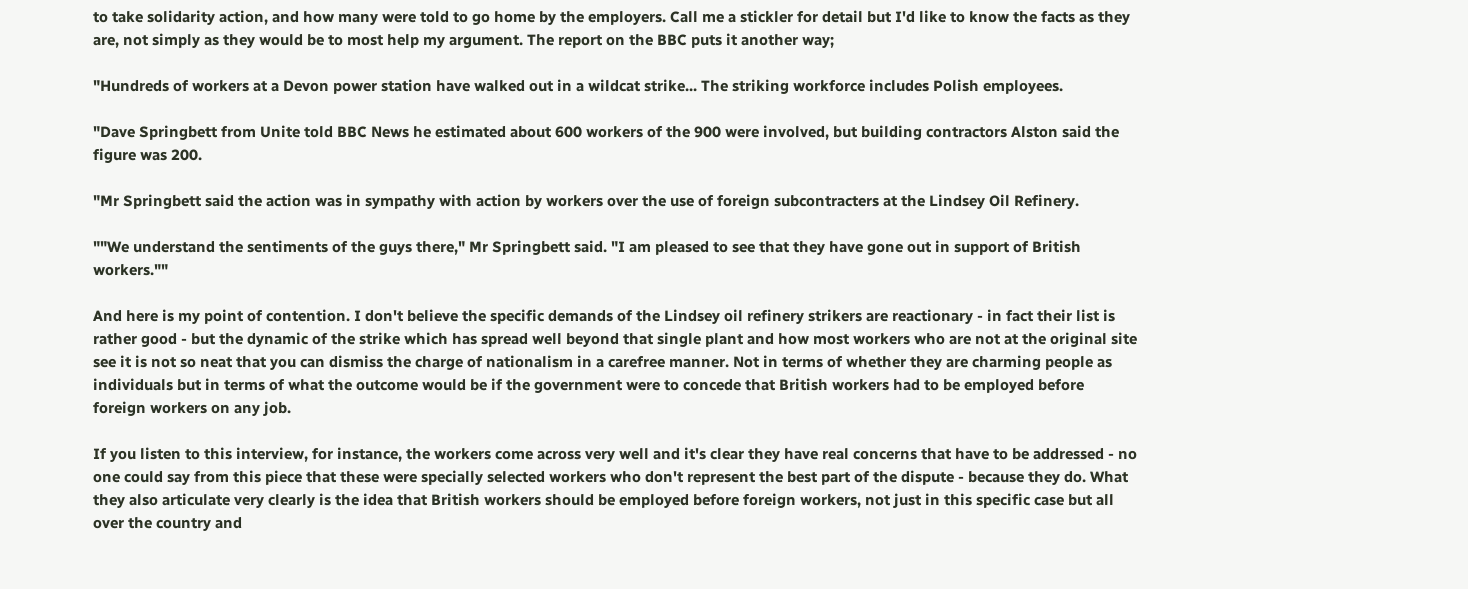to take solidarity action, and how many were told to go home by the employers. Call me a stickler for detail but I'd like to know the facts as they are, not simply as they would be to most help my argument. The report on the BBC puts it another way;

"Hundreds of workers at a Devon power station have walked out in a wildcat strike... The striking workforce includes Polish employees.

"Dave Springbett from Unite told BBC News he estimated about 600 workers of the 900 were involved, but building contractors Alston said the figure was 200.

"Mr Springbett said the action was in sympathy with action by workers over the use of foreign subcontracters at the Lindsey Oil Refinery.

""We understand the sentiments of the guys there," Mr Springbett said. "I am pleased to see that they have gone out in support of British workers.""

And here is my point of contention. I don't believe the specific demands of the Lindsey oil refinery strikers are reactionary - in fact their list is rather good - but the dynamic of the strike which has spread well beyond that single plant and how most workers who are not at the original site see it is not so neat that you can dismiss the charge of nationalism in a carefree manner. Not in terms of whether they are charming people as individuals but in terms of what the outcome would be if the government were to concede that British workers had to be employed before foreign workers on any job.

If you listen to this interview, for instance, the workers come across very well and it's clear they have real concerns that have to be addressed - no one could say from this piece that these were specially selected workers who don't represent the best part of the dispute - because they do. What they also articulate very clearly is the idea that British workers should be employed before foreign workers, not just in this specific case but all over the country and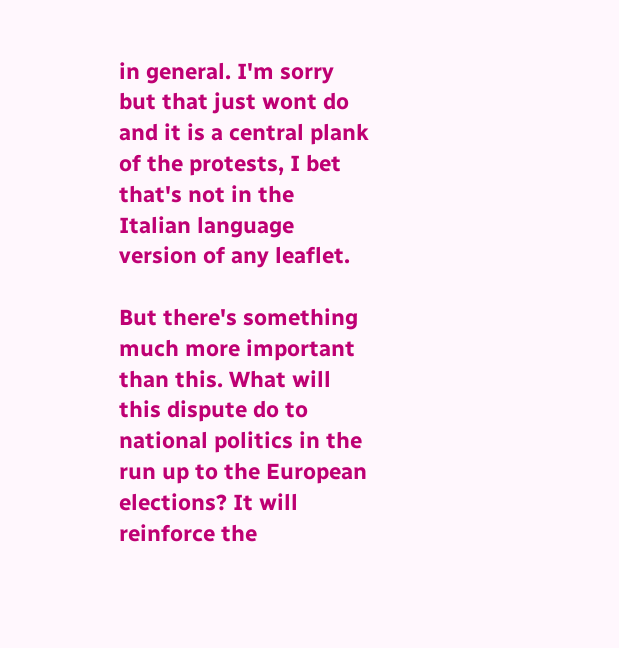in general. I'm sorry but that just wont do and it is a central plank of the protests, I bet that's not in the Italian language version of any leaflet.

But there's something much more important than this. What will this dispute do to national politics in the run up to the European elections? It will reinforce the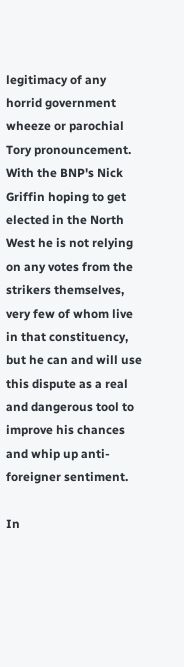legitimacy of any horrid government wheeze or parochial Tory pronouncement. With the BNP's Nick Griffin hoping to get elected in the North West he is not relying on any votes from the strikers themselves, very few of whom live in that constituency, but he can and will use this dispute as a real and dangerous tool to improve his chances and whip up anti-foreigner sentiment.

In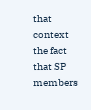that context the fact that SP members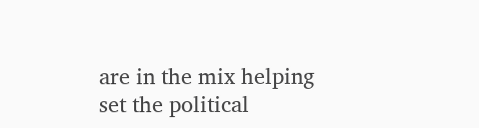are in the mix helping set the political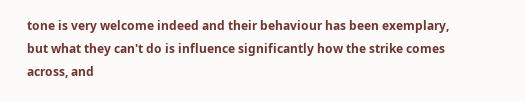tone is very welcome indeed and their behaviour has been exemplary, but what they can't do is influence significantly how the strike comes across, and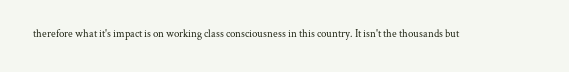therefore what it's impact is on working class consciousness in this country. It isn't the thousands but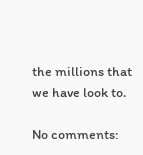the millions that we have look to.

No comments: